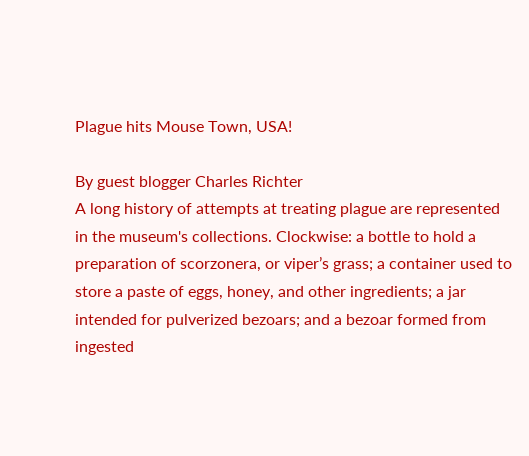Plague hits Mouse Town, USA!

By guest blogger Charles Richter
A long history of attempts at treating plague are represented in the museum's collections. Clockwise: a bottle to hold a preparation of scorzonera, or viper’s grass; a container used to store a paste of eggs, honey, and other ingredients; a jar intended for pulverized bezoars; and a bezoar formed from ingested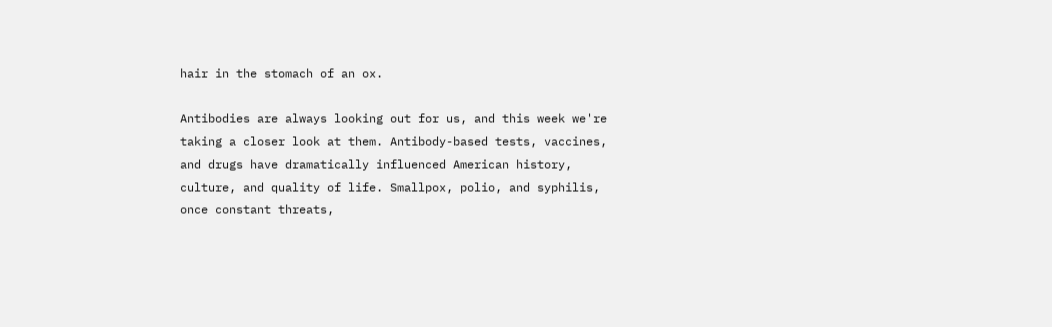hair in the stomach of an ox.

Antibodies are always looking out for us, and this week we're taking a closer look at them. Antibody-based tests, vaccines, and drugs have dramatically influenced American history, culture, and quality of life. Smallpox, polio, and syphilis, once constant threats,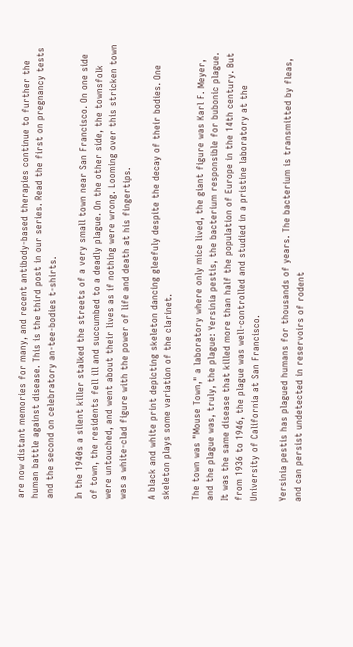are now distant memories for many, and recent antibody-based therapies continue to further the human battle against disease. This is the third post in our series. Read the first on pregnancy tests and the second on celebratory an-tee-bodies t-shirts.

In the 1940s a silent killer stalked the streets of a very small town near San Francisco. On one side of town, the residents fell ill and succumbed to a deadly plague. On the other side, the townsfolk were untouched, and went about their lives as if nothing were wrong. Looming over this stricken town was a white-clad figure with the power of life and death at his fingertips.

A black and white print depicting skeleton dancing gleefuly despite the decay of their bodies. One skeleton plays some variation of the clarinet.

The town was "Mouse Town," a laboratory where only mice lived, the giant figure was Karl F. Meyer, and the plague was, truly, the plague: Yersinia pestis, the bacterium responsible for bubonic plague. It was the same disease that killed more than half the population of Europe in the 14th century. But from 1936 to 1946, the plague was well-controlled and studied in a pristine laboratory at the University of California at San Francisco.

Yersinia pestis has plagued humans for thousands of years. The bacterium is transmitted by fleas, and can persist undetected in reservoirs of rodent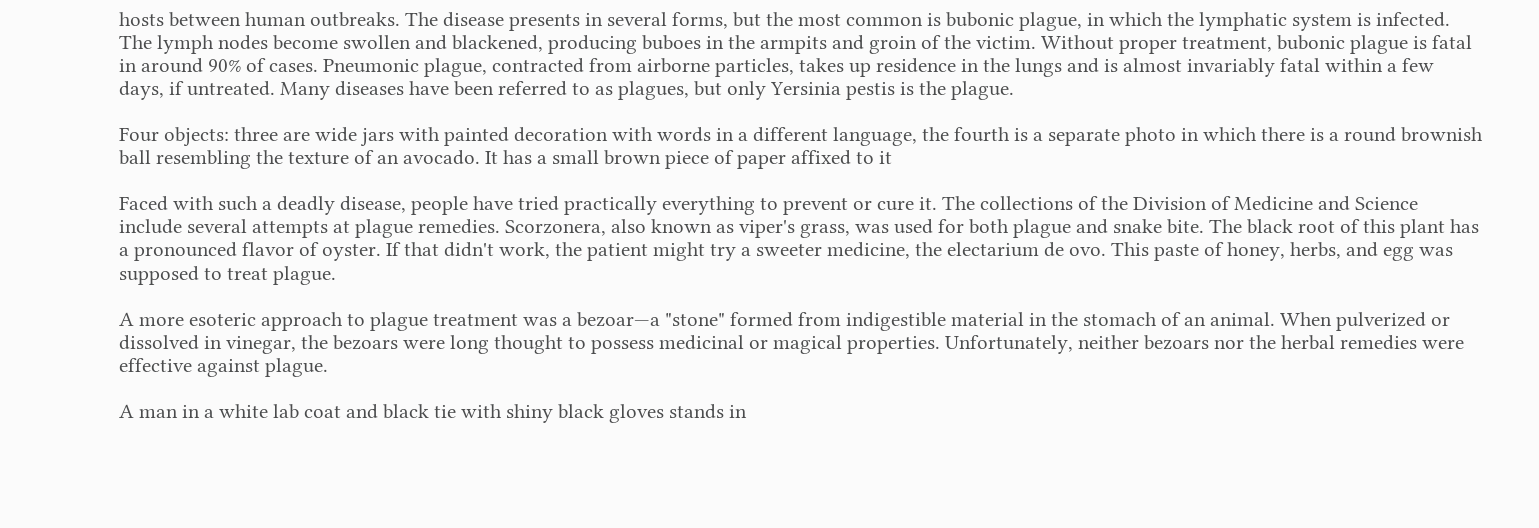hosts between human outbreaks. The disease presents in several forms, but the most common is bubonic plague, in which the lymphatic system is infected. The lymph nodes become swollen and blackened, producing buboes in the armpits and groin of the victim. Without proper treatment, bubonic plague is fatal in around 90% of cases. Pneumonic plague, contracted from airborne particles, takes up residence in the lungs and is almost invariably fatal within a few days, if untreated. Many diseases have been referred to as plagues, but only Yersinia pestis is the plague.

Four objects: three are wide jars with painted decoration with words in a different language, the fourth is a separate photo in which there is a round brownish ball resembling the texture of an avocado. It has a small brown piece of paper affixed to it

Faced with such a deadly disease, people have tried practically everything to prevent or cure it. The collections of the Division of Medicine and Science include several attempts at plague remedies. Scorzonera, also known as viper's grass, was used for both plague and snake bite. The black root of this plant has a pronounced flavor of oyster. If that didn't work, the patient might try a sweeter medicine, the electarium de ovo. This paste of honey, herbs, and egg was supposed to treat plague.

A more esoteric approach to plague treatment was a bezoar—a "stone" formed from indigestible material in the stomach of an animal. When pulverized or dissolved in vinegar, the bezoars were long thought to possess medicinal or magical properties. Unfortunately, neither bezoars nor the herbal remedies were effective against plague.

A man in a white lab coat and black tie with shiny black gloves stands in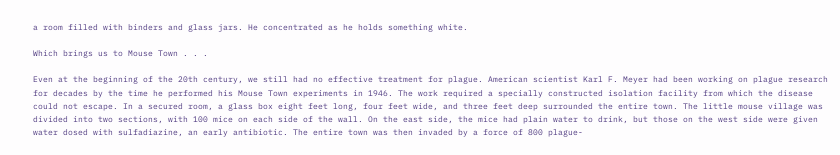a room filled with binders and glass jars. He concentrated as he holds something white.

Which brings us to Mouse Town . . .

Even at the beginning of the 20th century, we still had no effective treatment for plague. American scientist Karl F. Meyer had been working on plague research for decades by the time he performed his Mouse Town experiments in 1946. The work required a specially constructed isolation facility from which the disease could not escape. In a secured room, a glass box eight feet long, four feet wide, and three feet deep surrounded the entire town. The little mouse village was divided into two sections, with 100 mice on each side of the wall. On the east side, the mice had plain water to drink, but those on the west side were given water dosed with sulfadiazine, an early antibiotic. The entire town was then invaded by a force of 800 plague-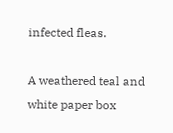infected fleas.

A weathered teal and white paper box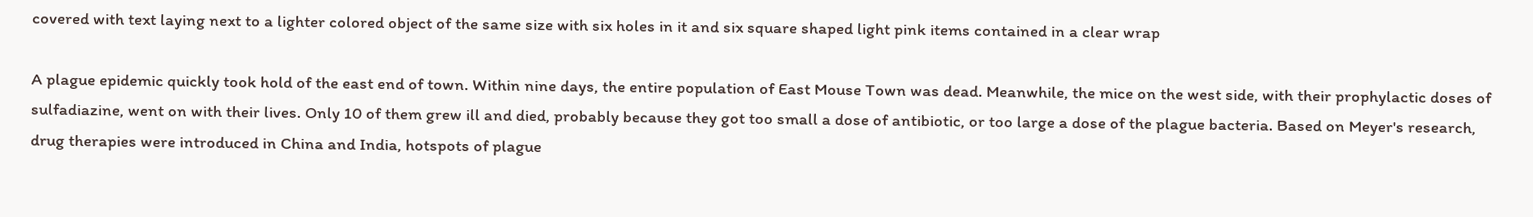covered with text laying next to a lighter colored object of the same size with six holes in it and six square shaped light pink items contained in a clear wrap

A plague epidemic quickly took hold of the east end of town. Within nine days, the entire population of East Mouse Town was dead. Meanwhile, the mice on the west side, with their prophylactic doses of sulfadiazine, went on with their lives. Only 10 of them grew ill and died, probably because they got too small a dose of antibiotic, or too large a dose of the plague bacteria. Based on Meyer's research, drug therapies were introduced in China and India, hotspots of plague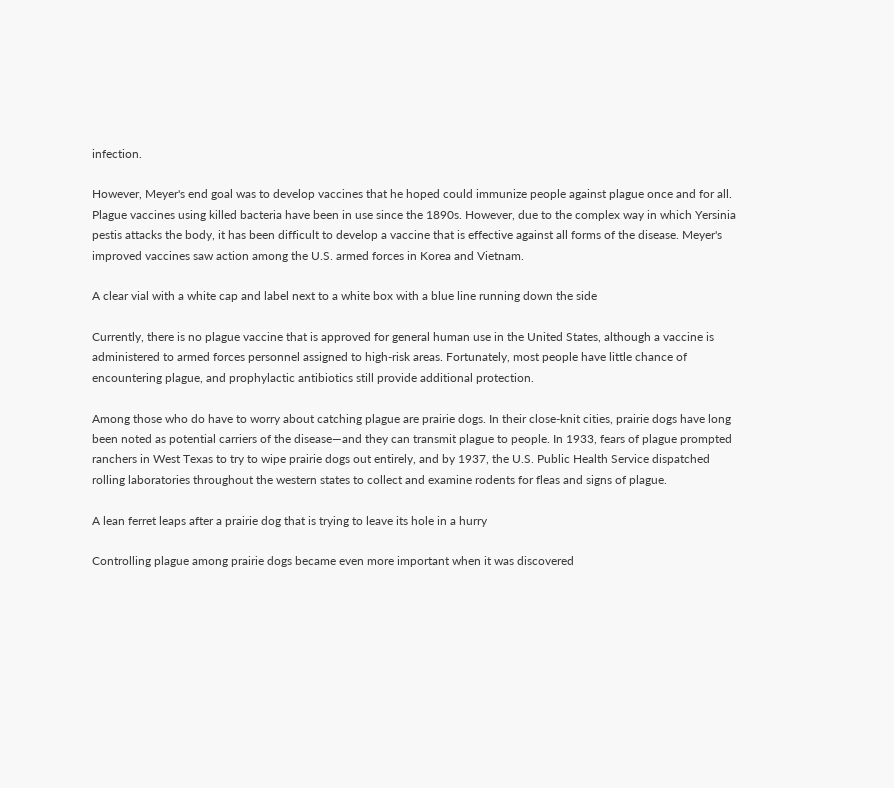infection.

However, Meyer's end goal was to develop vaccines that he hoped could immunize people against plague once and for all. Plague vaccines using killed bacteria have been in use since the 1890s. However, due to the complex way in which Yersinia pestis attacks the body, it has been difficult to develop a vaccine that is effective against all forms of the disease. Meyer's improved vaccines saw action among the U.S. armed forces in Korea and Vietnam.

A clear vial with a white cap and label next to a white box with a blue line running down the side

Currently, there is no plague vaccine that is approved for general human use in the United States, although a vaccine is administered to armed forces personnel assigned to high-risk areas. Fortunately, most people have little chance of encountering plague, and prophylactic antibiotics still provide additional protection.

Among those who do have to worry about catching plague are prairie dogs. In their close-knit cities, prairie dogs have long been noted as potential carriers of the disease—and they can transmit plague to people. In 1933, fears of plague prompted ranchers in West Texas to try to wipe prairie dogs out entirely, and by 1937, the U.S. Public Health Service dispatched rolling laboratories throughout the western states to collect and examine rodents for fleas and signs of plague.

A lean ferret leaps after a prairie dog that is trying to leave its hole in a hurry

Controlling plague among prairie dogs became even more important when it was discovered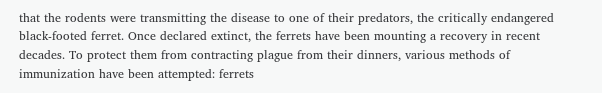that the rodents were transmitting the disease to one of their predators, the critically endangered black-footed ferret. Once declared extinct, the ferrets have been mounting a recovery in recent decades. To protect them from contracting plague from their dinners, various methods of immunization have been attempted: ferrets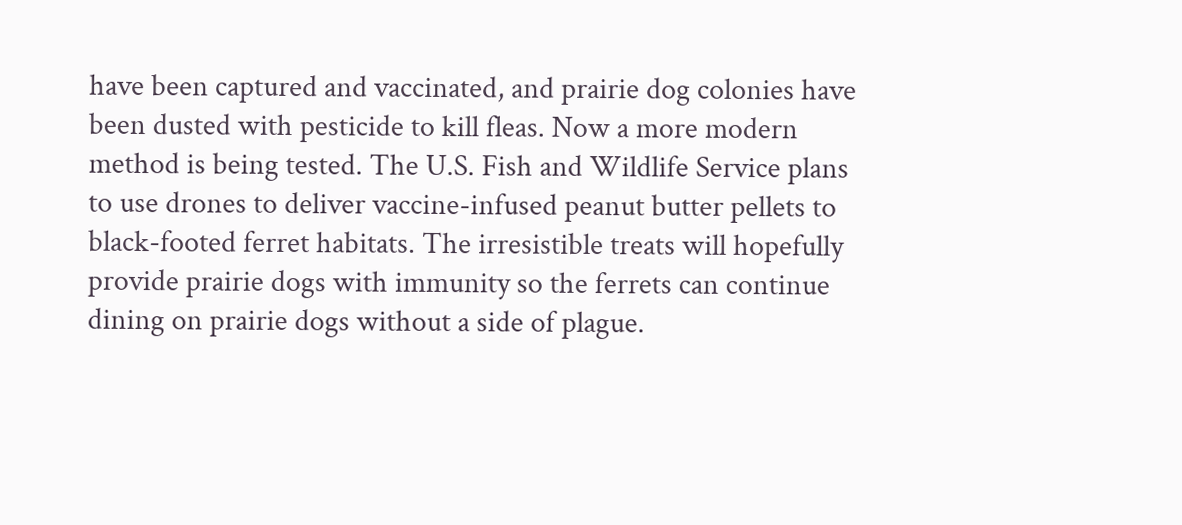have been captured and vaccinated, and prairie dog colonies have been dusted with pesticide to kill fleas. Now a more modern method is being tested. The U.S. Fish and Wildlife Service plans to use drones to deliver vaccine-infused peanut butter pellets to black-footed ferret habitats. The irresistible treats will hopefully provide prairie dogs with immunity so the ferrets can continue dining on prairie dogs without a side of plague.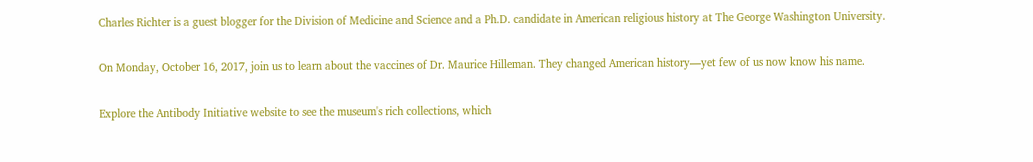Charles Richter is a guest blogger for the Division of Medicine and Science and a Ph.D. candidate in American religious history at The George Washington University.

On Monday, October 16, 2017, join us to learn about the vaccines of Dr. Maurice Hilleman. They changed American history—yet few of us now know his name.

Explore the Antibody Initiative website to see the museum's rich collections, which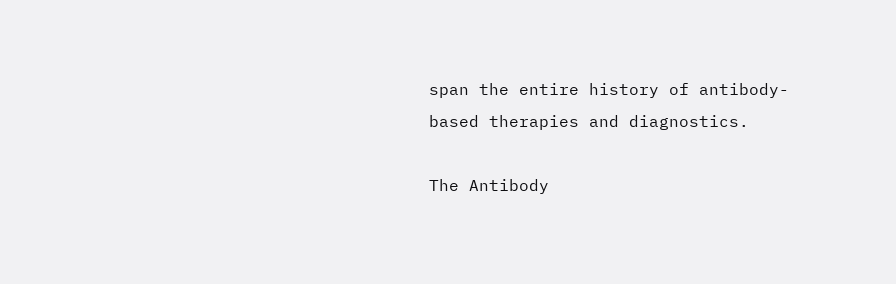span the entire history of antibody-based therapies and diagnostics.

The Antibody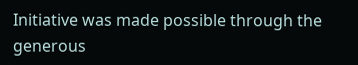Initiative was made possible through the generous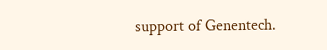support of Genentech.